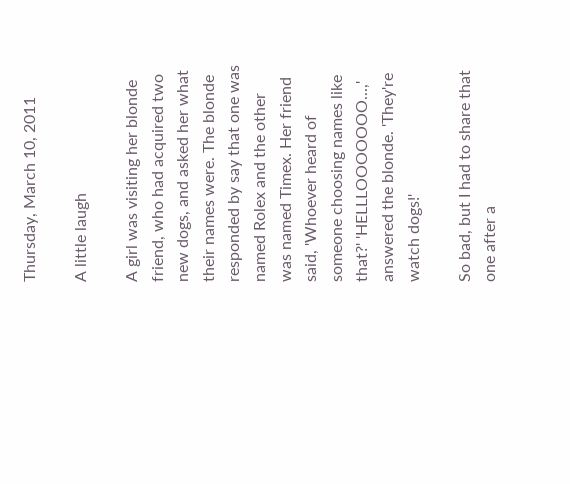Thursday, March 10, 2011

A little laugh

A girl was visiting her blonde friend, who had acquired two new dogs, and asked her what their names were. The blonde responded by say that one was named Rolex and the other was named Timex. Her friend said, 'Whoever heard of someone choosing names like that?' 'HELLLOOOOOOO...,' answered the blonde. 'They're watch dogs!'

So bad, but I had to share that one after a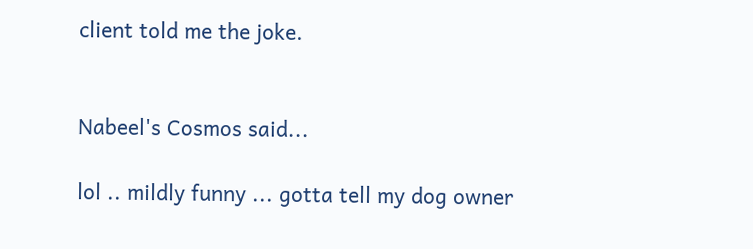client told me the joke.


Nabeel's Cosmos said...

lol .. mildly funny ... gotta tell my dog owner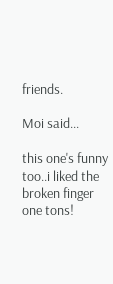friends.

Moi said...

this one's funny too..i liked the broken finger one tons!